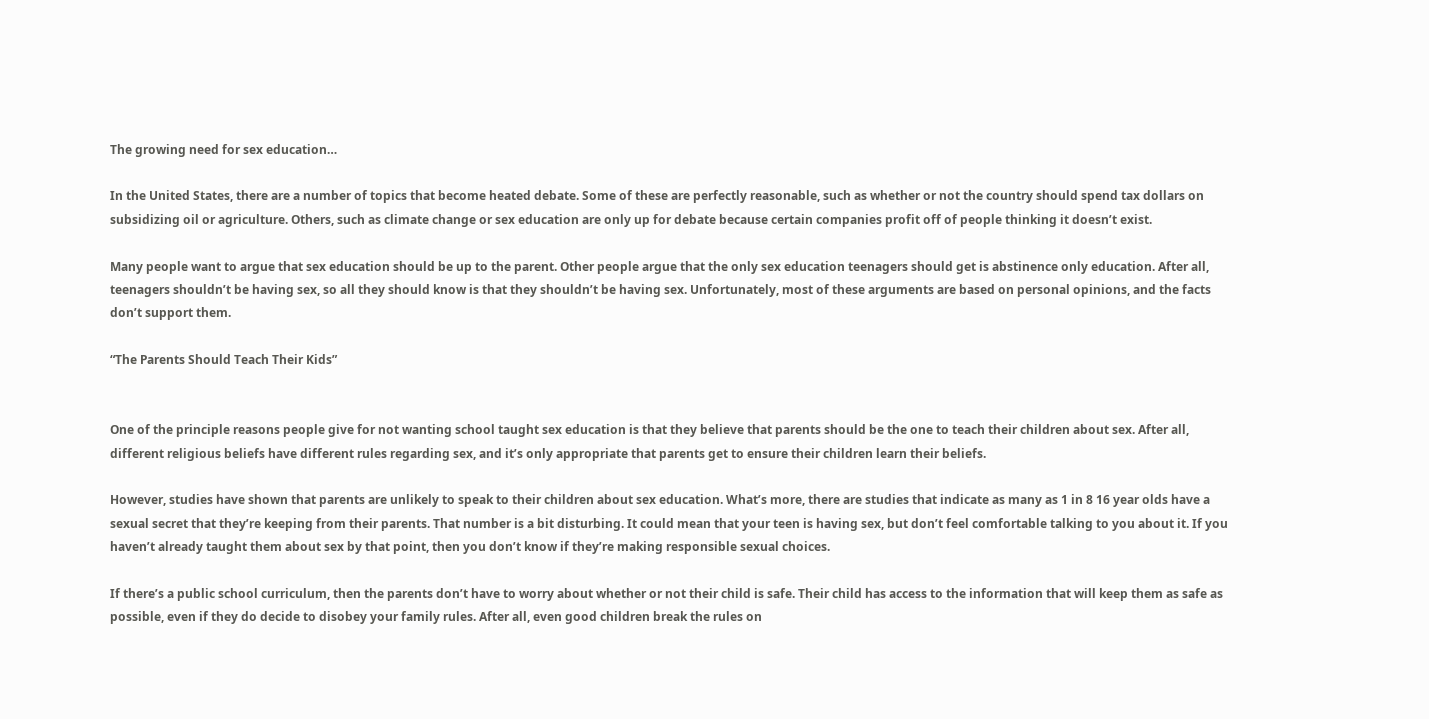The growing need for sex education…

In the United States, there are a number of topics that become heated debate. Some of these are perfectly reasonable, such as whether or not the country should spend tax dollars on subsidizing oil or agriculture. Others, such as climate change or sex education are only up for debate because certain companies profit off of people thinking it doesn’t exist.

Many people want to argue that sex education should be up to the parent. Other people argue that the only sex education teenagers should get is abstinence only education. After all, teenagers shouldn’t be having sex, so all they should know is that they shouldn’t be having sex. Unfortunately, most of these arguments are based on personal opinions, and the facts don’t support them.

“The Parents Should Teach Their Kids”


One of the principle reasons people give for not wanting school taught sex education is that they believe that parents should be the one to teach their children about sex. After all, different religious beliefs have different rules regarding sex, and it’s only appropriate that parents get to ensure their children learn their beliefs.

However, studies have shown that parents are unlikely to speak to their children about sex education. What’s more, there are studies that indicate as many as 1 in 8 16 year olds have a sexual secret that they’re keeping from their parents. That number is a bit disturbing. It could mean that your teen is having sex, but don’t feel comfortable talking to you about it. If you haven’t already taught them about sex by that point, then you don’t know if they’re making responsible sexual choices.

If there’s a public school curriculum, then the parents don’t have to worry about whether or not their child is safe. Their child has access to the information that will keep them as safe as possible, even if they do decide to disobey your family rules. After all, even good children break the rules on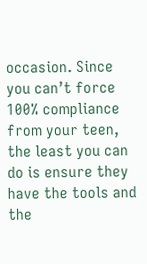occasion. Since you can’t force 100% compliance from your teen, the least you can do is ensure they have the tools and the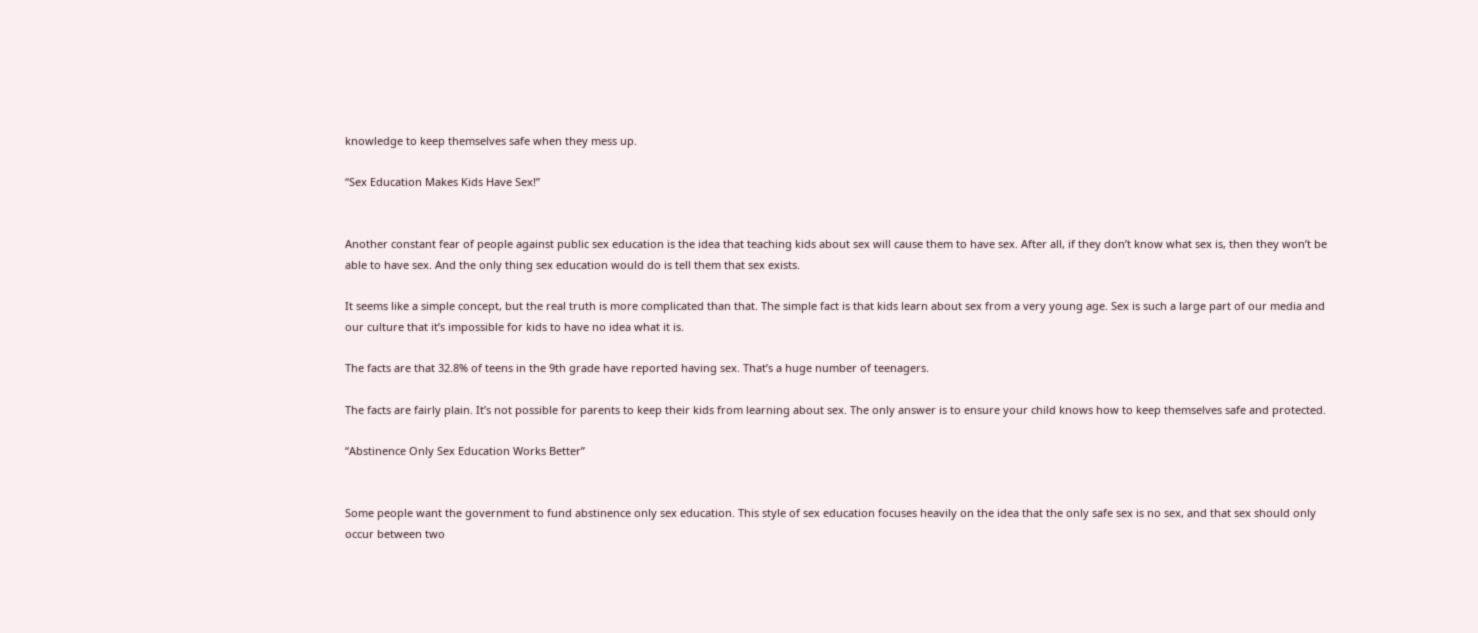knowledge to keep themselves safe when they mess up.

“Sex Education Makes Kids Have Sex!”


Another constant fear of people against public sex education is the idea that teaching kids about sex will cause them to have sex. After all, if they don’t know what sex is, then they won’t be able to have sex. And the only thing sex education would do is tell them that sex exists.

It seems like a simple concept, but the real truth is more complicated than that. The simple fact is that kids learn about sex from a very young age. Sex is such a large part of our media and our culture that it’s impossible for kids to have no idea what it is.

The facts are that 32.8% of teens in the 9th grade have reported having sex. That’s a huge number of teenagers.

The facts are fairly plain. It’s not possible for parents to keep their kids from learning about sex. The only answer is to ensure your child knows how to keep themselves safe and protected.

“Abstinence Only Sex Education Works Better”


Some people want the government to fund abstinence only sex education. This style of sex education focuses heavily on the idea that the only safe sex is no sex, and that sex should only occur between two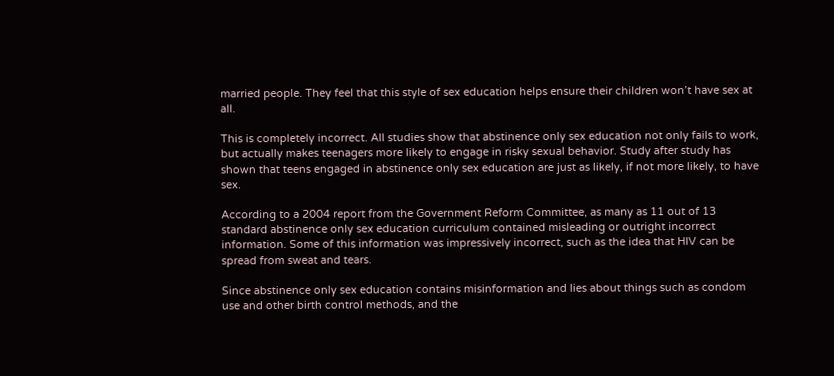married people. They feel that this style of sex education helps ensure their children won’t have sex at all.

This is completely incorrect. All studies show that abstinence only sex education not only fails to work, but actually makes teenagers more likely to engage in risky sexual behavior. Study after study has shown that teens engaged in abstinence only sex education are just as likely, if not more likely, to have sex.

According to a 2004 report from the Government Reform Committee, as many as 11 out of 13 standard abstinence only sex education curriculum contained misleading or outright incorrect information. Some of this information was impressively incorrect, such as the idea that HIV can be spread from sweat and tears.

Since abstinence only sex education contains misinformation and lies about things such as condom use and other birth control methods, and the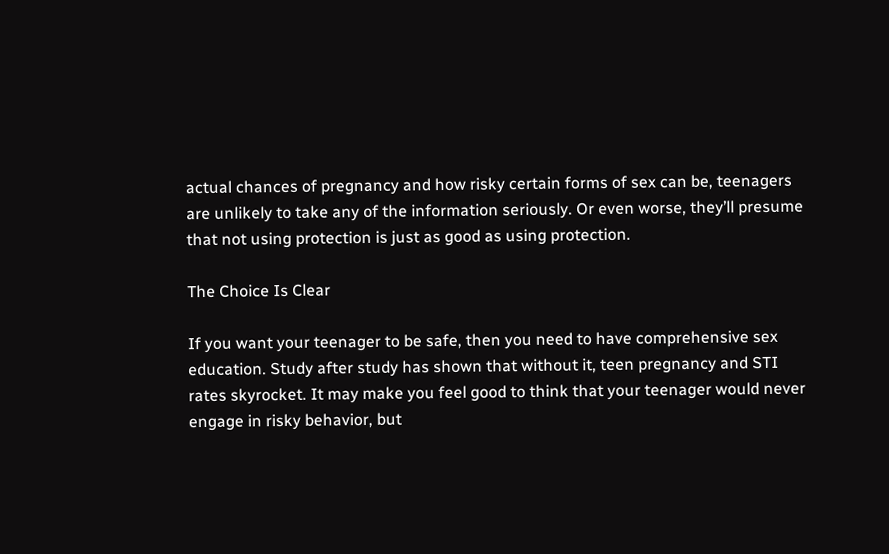actual chances of pregnancy and how risky certain forms of sex can be, teenagers are unlikely to take any of the information seriously. Or even worse, they’ll presume that not using protection is just as good as using protection.

The Choice Is Clear

If you want your teenager to be safe, then you need to have comprehensive sex education. Study after study has shown that without it, teen pregnancy and STI rates skyrocket. It may make you feel good to think that your teenager would never engage in risky behavior, but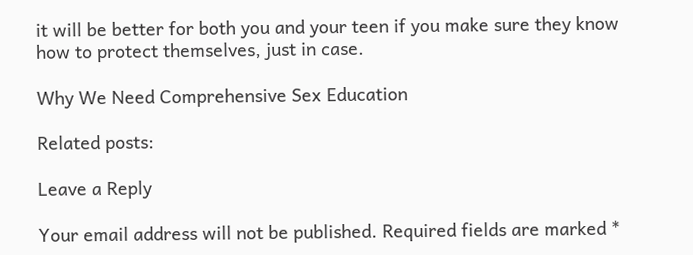it will be better for both you and your teen if you make sure they know how to protect themselves, just in case.

Why We Need Comprehensive Sex Education

Related posts:

Leave a Reply

Your email address will not be published. Required fields are marked *